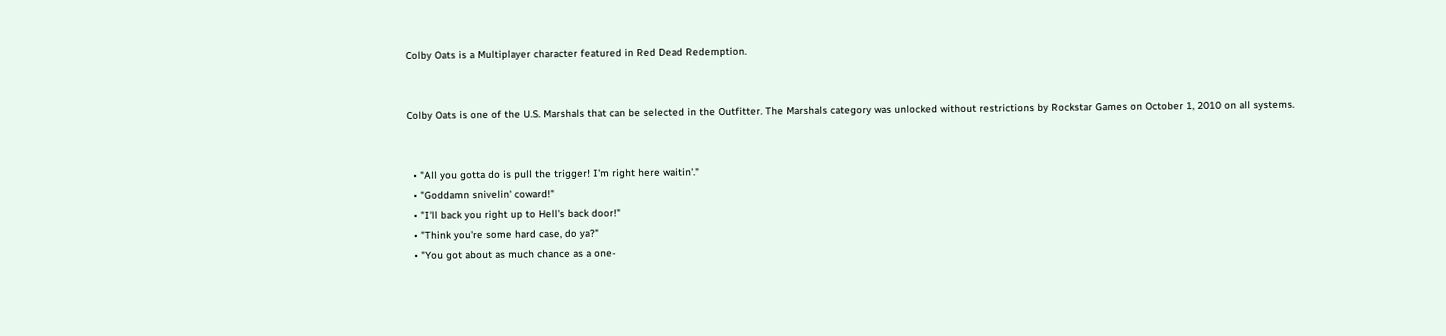Colby Oats is a Multiplayer character featured in Red Dead Redemption.


Colby Oats is one of the U.S. Marshals that can be selected in the Outfitter. The Marshals category was unlocked without restrictions by Rockstar Games on October 1, 2010 on all systems.


  • "All you gotta do is pull the trigger! I'm right here waitin'."
  • "Goddamn snivelin' coward!"
  • "I'll back you right up to Hell's back door!"
  • "Think you're some hard case, do ya?"
  • "You got about as much chance as a one-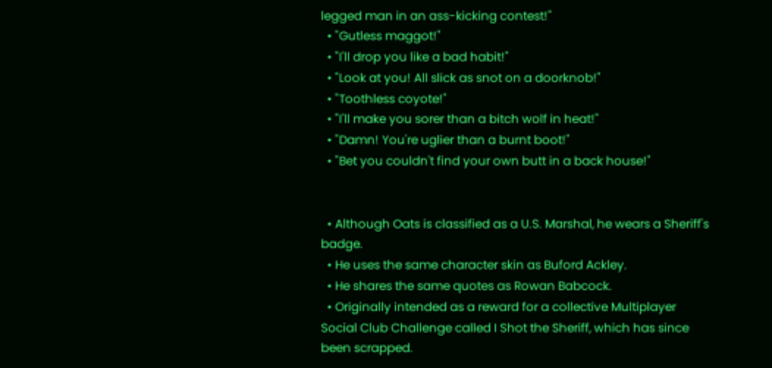legged man in an ass-kicking contest!"
  • "Gutless maggot!"
  • "I'll drop you like a bad habit!"
  • "Look at you! All slick as snot on a doorknob!"
  • "Toothless coyote!"
  • "I'll make you sorer than a bitch wolf in heat!"
  • "Damn! You're uglier than a burnt boot!"
  • "Bet you couldn't find your own butt in a back house!"


  • Although Oats is classified as a U.S. Marshal, he wears a Sheriff's badge.
  • He uses the same character skin as Buford Ackley.
  • He shares the same quotes as Rowan Babcock.
  • Originally intended as a reward for a collective Multiplayer Social Club Challenge called I Shot the Sheriff, which has since been scrapped.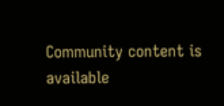Community content is available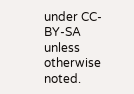under CC-BY-SA unless otherwise noted.